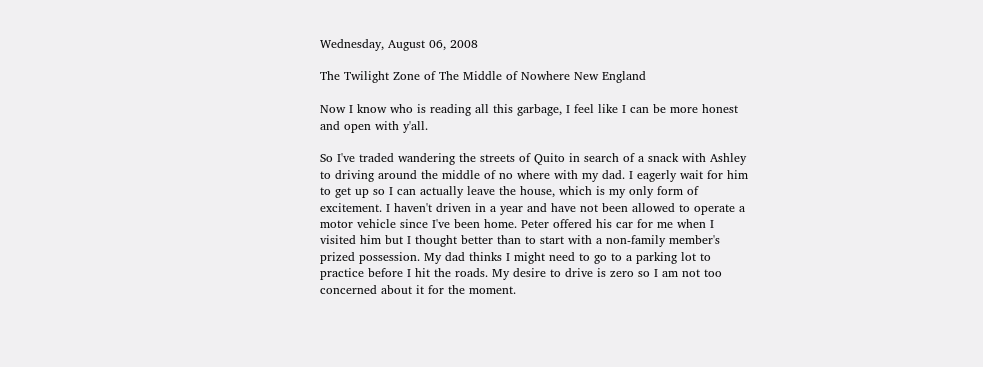Wednesday, August 06, 2008

The Twilight Zone of The Middle of Nowhere New England

Now I know who is reading all this garbage, I feel like I can be more honest and open with y'all.

So I've traded wandering the streets of Quito in search of a snack with Ashley to driving around the middle of no where with my dad. I eagerly wait for him to get up so I can actually leave the house, which is my only form of excitement. I haven't driven in a year and have not been allowed to operate a motor vehicle since I've been home. Peter offered his car for me when I visited him but I thought better than to start with a non-family member's prized possession. My dad thinks I might need to go to a parking lot to practice before I hit the roads. My desire to drive is zero so I am not too concerned about it for the moment.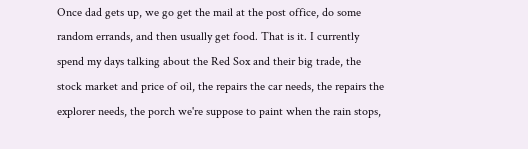Once dad gets up, we go get the mail at the post office, do some random errands, and then usually get food. That is it. I currently spend my days talking about the Red Sox and their big trade, the stock market and price of oil, the repairs the car needs, the repairs the explorer needs, the porch we're suppose to paint when the rain stops,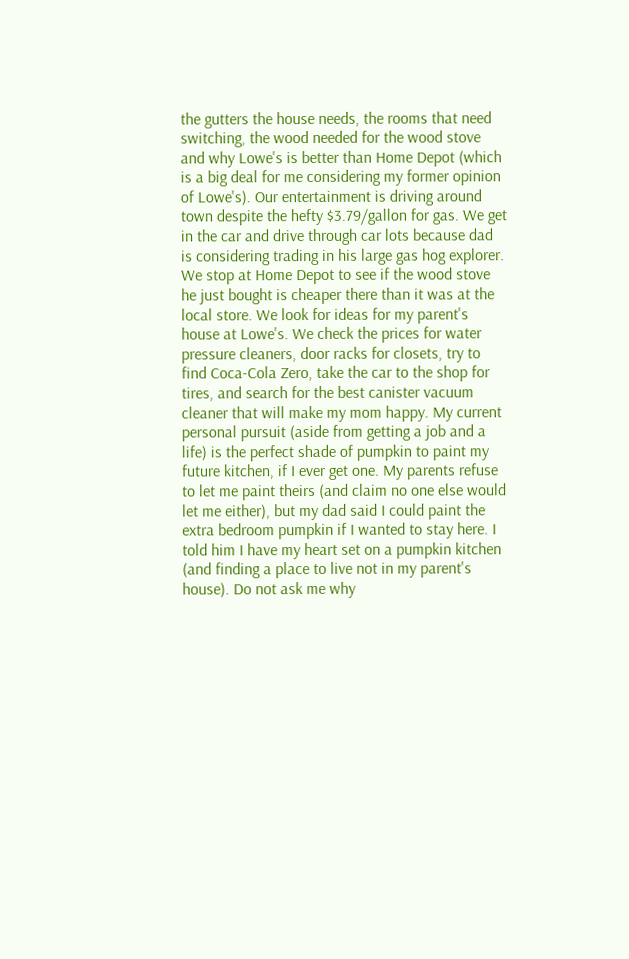the gutters the house needs, the rooms that need switching, the wood needed for the wood stove and why Lowe's is better than Home Depot (which is a big deal for me considering my former opinion of Lowe's). Our entertainment is driving around town despite the hefty $3.79/gallon for gas. We get in the car and drive through car lots because dad is considering trading in his large gas hog explorer. We stop at Home Depot to see if the wood stove he just bought is cheaper there than it was at the local store. We look for ideas for my parent's house at Lowe's. We check the prices for water pressure cleaners, door racks for closets, try to find Coca-Cola Zero, take the car to the shop for tires, and search for the best canister vacuum cleaner that will make my mom happy. My current personal pursuit (aside from getting a job and a life) is the perfect shade of pumpkin to paint my future kitchen, if I ever get one. My parents refuse to let me paint theirs (and claim no one else would let me either), but my dad said I could paint the extra bedroom pumpkin if I wanted to stay here. I told him I have my heart set on a pumpkin kitchen (and finding a place to live not in my parent's house). Do not ask me why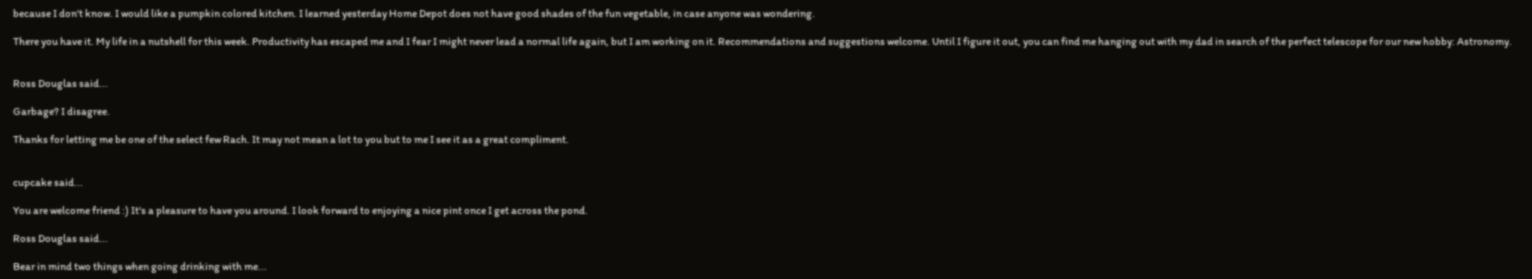because I don't know. I would like a pumpkin colored kitchen. I learned yesterday Home Depot does not have good shades of the fun vegetable, in case anyone was wondering.

There you have it. My life in a nutshell for this week. Productivity has escaped me and I fear I might never lead a normal life again, but I am working on it. Recommendations and suggestions welcome. Until I figure it out, you can find me hanging out with my dad in search of the perfect telescope for our new hobby: Astronomy.


Ross Douglas said...

Garbage? I disagree.

Thanks for letting me be one of the select few Rach. It may not mean a lot to you but to me I see it as a great compliment.


cupcake said...

You are welcome friend :) It's a pleasure to have you around. I look forward to enjoying a nice pint once I get across the pond.

Ross Douglas said...

Bear in mind two things when going drinking with me...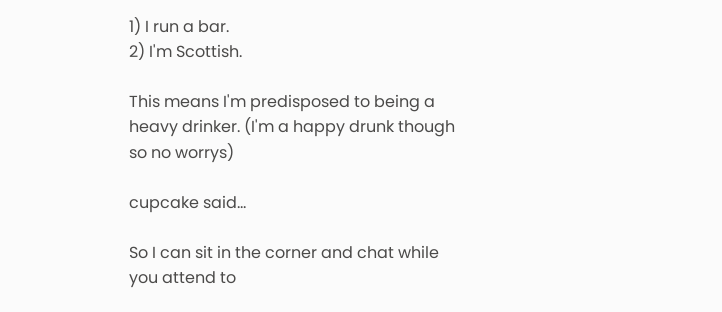1) I run a bar.
2) I'm Scottish.

This means I'm predisposed to being a heavy drinker. (I'm a happy drunk though so no worrys)

cupcake said...

So I can sit in the corner and chat while you attend to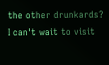the other drunkards? I can't wait to visit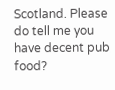Scotland. Please do tell me you have decent pub food?